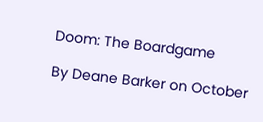Doom: The Boardgame

By Deane Barker on October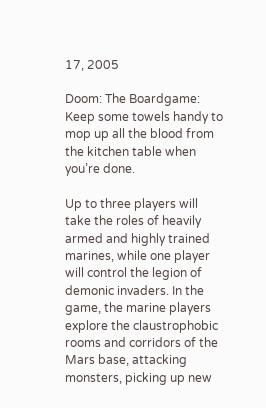17, 2005

Doom: The Boardgame: Keep some towels handy to mop up all the blood from the kitchen table when you’re done.

Up to three players will take the roles of heavily armed and highly trained marines, while one player will control the legion of demonic invaders. In the game, the marine players explore the claustrophobic rooms and corridors of the Mars base, attacking monsters, picking up new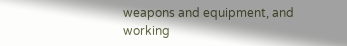weapons and equipment, and working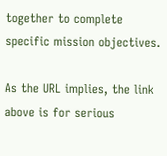together to complete specific mission objectives.

As the URL implies, the link above is for serious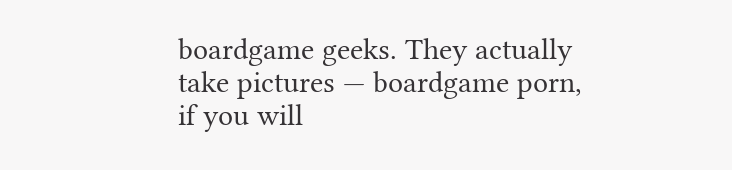boardgame geeks. They actually take pictures — boardgame porn, if you will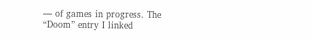— of games in progress. The “Doom” entry I linked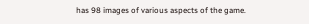has 98 images of various aspects of the game.